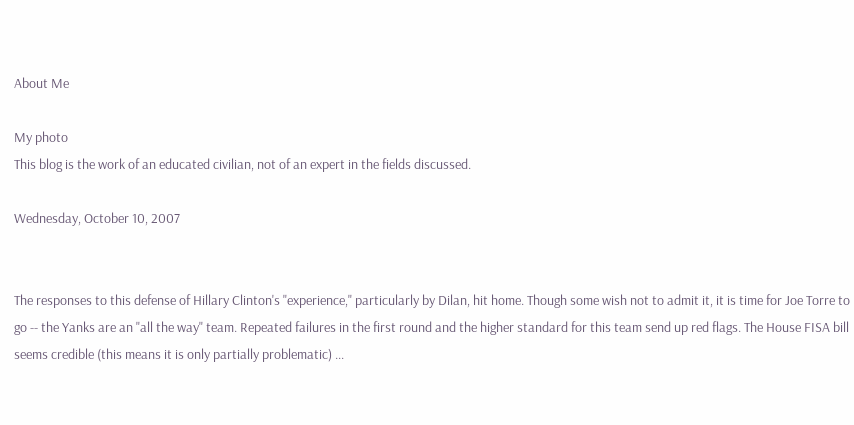About Me

My photo
This blog is the work of an educated civilian, not of an expert in the fields discussed.

Wednesday, October 10, 2007


The responses to this defense of Hillary Clinton's "experience," particularly by Dilan, hit home. Though some wish not to admit it, it is time for Joe Torre to go -- the Yanks are an "all the way" team. Repeated failures in the first round and the higher standard for this team send up red flags. The House FISA bill seems credible (this means it is only partially problematic) ...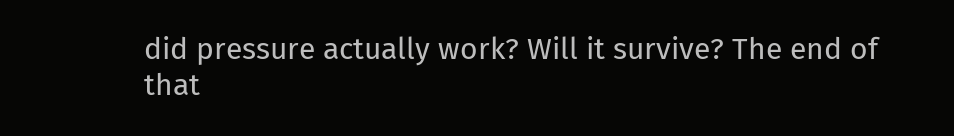did pressure actually work? Will it survive? The end of that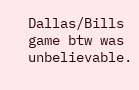Dallas/Bills game btw was unbelievable.